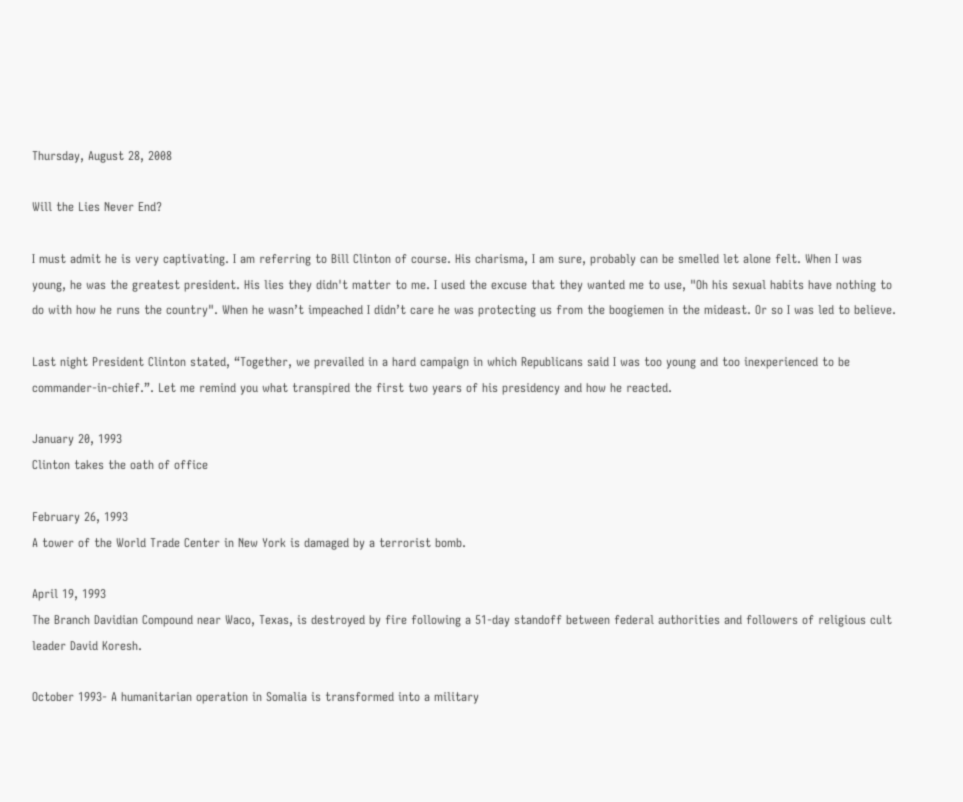Thursday, August 28, 2008

Will the Lies Never End?

I must admit he is very captivating. I am referring to Bill Clinton of course. His charisma, I am sure, probably can be smelled let alone felt. When I was young, he was the greatest president. His lies they didn't matter to me. I used the excuse that they wanted me to use, "Oh his sexual habits have nothing to do with how he runs the country". When he wasn’t impeached I didn’t care he was protecting us from the boogiemen in the mideast. Or so I was led to believe.

Last night President Clinton stated, “Together, we prevailed in a hard campaign in which Republicans said I was too young and too inexperienced to be commander-in-chief.”. Let me remind you what transpired the first two years of his presidency and how he reacted.

January 20, 1993
Clinton takes the oath of office

February 26, 1993
A tower of the World Trade Center in New York is damaged by a terrorist bomb.

April 19, 1993
The Branch Davidian Compound near Waco, Texas, is destroyed by fire following a 51-day standoff between federal authorities and followers of religious cult leader David Koresh.

October 1993- A humanitarian operation in Somalia is transformed into a military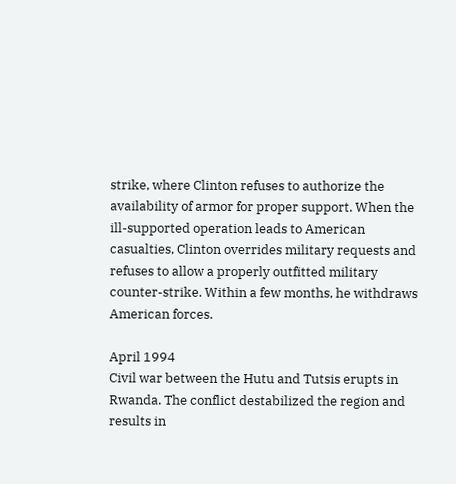strike, where Clinton refuses to authorize the availability of armor for proper support. When the ill-supported operation leads to American casualties, Clinton overrides military requests and refuses to allow a properly outfitted military counter-strike. Within a few months, he withdraws American forces.

April 1994
Civil war between the Hutu and Tutsis erupts in Rwanda. The conflict destabilized the region and results in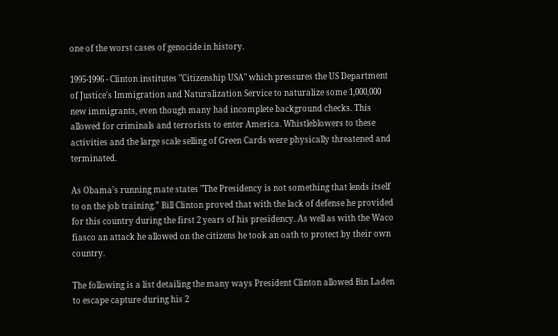one of the worst cases of genocide in history.

1995-1996 - Clinton institutes "Citizenship USA" which pressures the US Department of Justice's Immigration and Naturalization Service to naturalize some 1,000,000 new immigrants, even though many had incomplete background checks. This allowed for criminals and terrorists to enter America. Whistleblowers to these activities and the large scale selling of Green Cards were physically threatened and terminated.

As Obama’s running mate states "The Presidency is not something that lends itself to on the job training.” Bill Clinton proved that with the lack of defense he provided for this country during the first 2 years of his presidency. As well as with the Waco fiasco an attack he allowed on the citizens he took an oath to protect by their own country.

The following is a list detailing the many ways President Clinton allowed Bin Laden to escape capture during his 2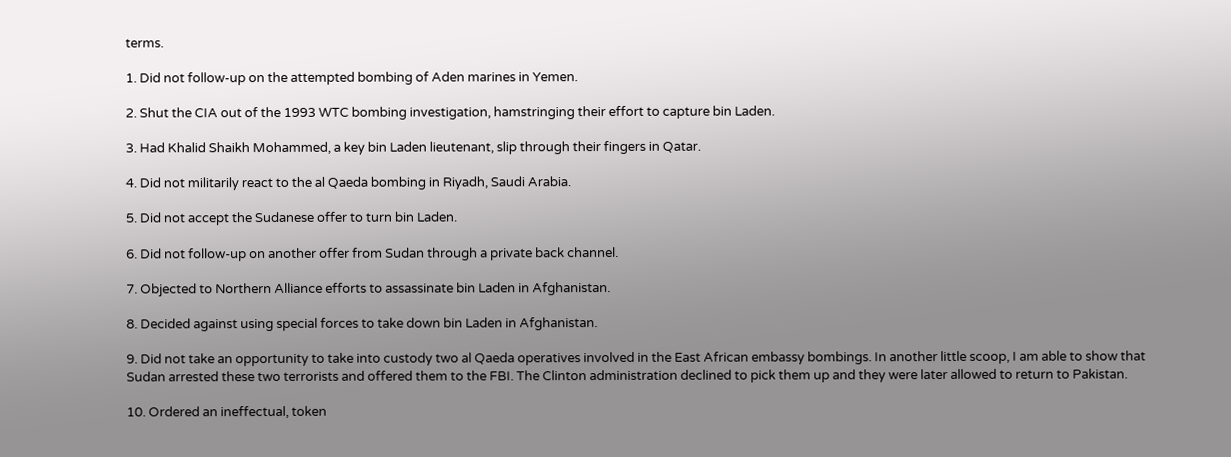terms.

1. Did not follow-up on the attempted bombing of Aden marines in Yemen.

2. Shut the CIA out of the 1993 WTC bombing investigation, hamstringing their effort to capture bin Laden.

3. Had Khalid Shaikh Mohammed, a key bin Laden lieutenant, slip through their fingers in Qatar.

4. Did not militarily react to the al Qaeda bombing in Riyadh, Saudi Arabia.

5. Did not accept the Sudanese offer to turn bin Laden.

6. Did not follow-up on another offer from Sudan through a private back channel.

7. Objected to Northern Alliance efforts to assassinate bin Laden in Afghanistan.

8. Decided against using special forces to take down bin Laden in Afghanistan.

9. Did not take an opportunity to take into custody two al Qaeda operatives involved in the East African embassy bombings. In another little scoop, I am able to show that Sudan arrested these two terrorists and offered them to the FBI. The Clinton administration declined to pick them up and they were later allowed to return to Pakistan.

10. Ordered an ineffectual, token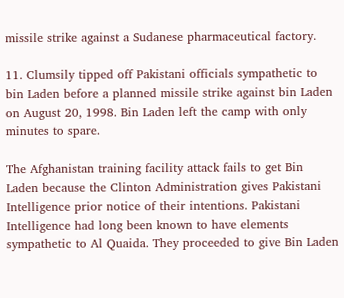missile strike against a Sudanese pharmaceutical factory.

11. Clumsily tipped off Pakistani officials sympathetic to bin Laden before a planned missile strike against bin Laden on August 20, 1998. Bin Laden left the camp with only minutes to spare.

The Afghanistan training facility attack fails to get Bin Laden because the Clinton Administration gives Pakistani Intelligence prior notice of their intentions. Pakistani Intelligence had long been known to have elements sympathetic to Al Quaida. They proceeded to give Bin Laden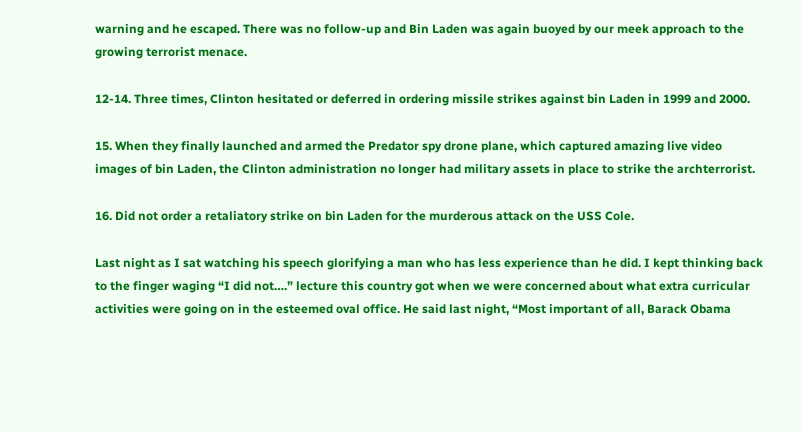warning and he escaped. There was no follow-up and Bin Laden was again buoyed by our meek approach to the growing terrorist menace.

12-14. Three times, Clinton hesitated or deferred in ordering missile strikes against bin Laden in 1999 and 2000.

15. When they finally launched and armed the Predator spy drone plane, which captured amazing live video images of bin Laden, the Clinton administration no longer had military assets in place to strike the archterrorist.

16. Did not order a retaliatory strike on bin Laden for the murderous attack on the USS Cole.

Last night as I sat watching his speech glorifying a man who has less experience than he did. I kept thinking back to the finger waging “I did not….” lecture this country got when we were concerned about what extra curricular activities were going on in the esteemed oval office. He said last night, “Most important of all, Barack Obama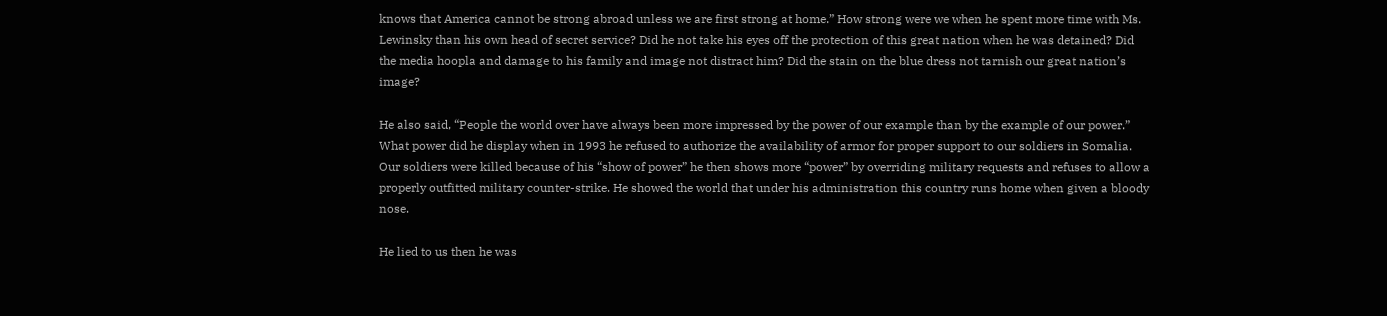knows that America cannot be strong abroad unless we are first strong at home.” How strong were we when he spent more time with Ms. Lewinsky than his own head of secret service? Did he not take his eyes off the protection of this great nation when he was detained? Did the media hoopla and damage to his family and image not distract him? Did the stain on the blue dress not tarnish our great nation’s image?

He also said, “People the world over have always been more impressed by the power of our example than by the example of our power.” What power did he display when in 1993 he refused to authorize the availability of armor for proper support to our soldiers in Somalia. Our soldiers were killed because of his “show of power” he then shows more “power” by overriding military requests and refuses to allow a properly outfitted military counter-strike. He showed the world that under his administration this country runs home when given a bloody nose.

He lied to us then he was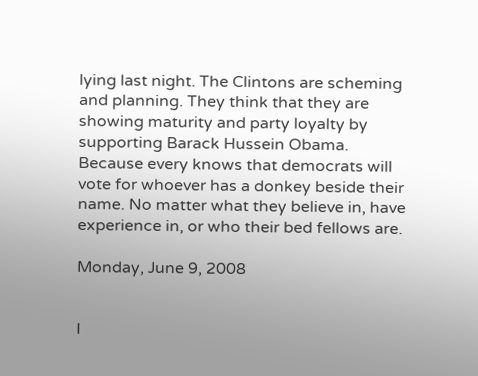lying last night. The Clintons are scheming and planning. They think that they are showing maturity and party loyalty by supporting Barack Hussein Obama. Because every knows that democrats will vote for whoever has a donkey beside their name. No matter what they believe in, have experience in, or who their bed fellows are.

Monday, June 9, 2008


I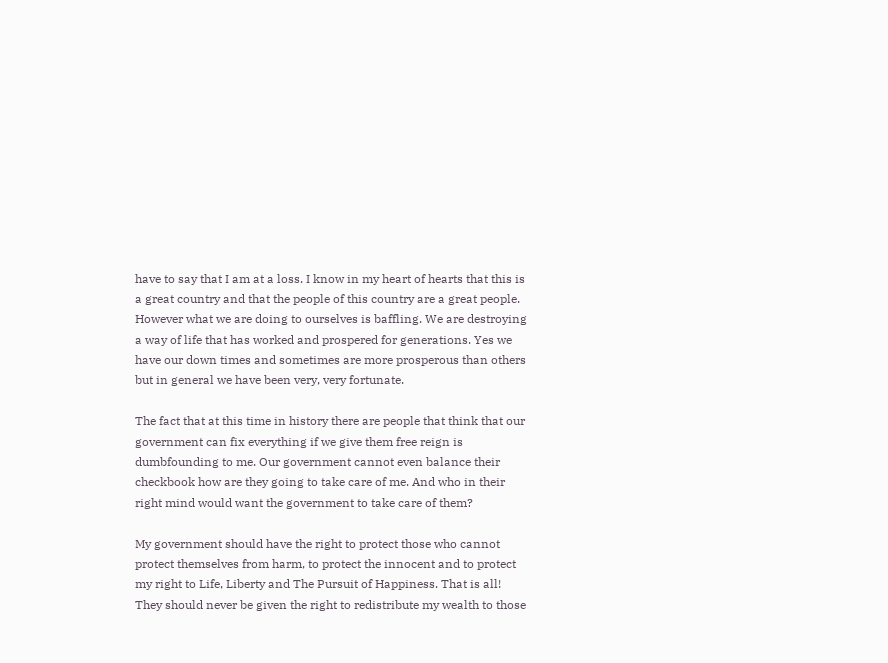have to say that I am at a loss. I know in my heart of hearts that this is a great country and that the people of this country are a great people. However what we are doing to ourselves is baffling. We are destroying a way of life that has worked and prospered for generations. Yes we have our down times and sometimes are more prosperous than others but in general we have been very, very fortunate.

The fact that at this time in history there are people that think that our government can fix everything if we give them free reign is dumbfounding to me. Our government cannot even balance their checkbook how are they going to take care of me. And who in their right mind would want the government to take care of them?

My government should have the right to protect those who cannot protect themselves from harm, to protect the innocent and to protect my right to Life, Liberty and The Pursuit of Happiness. That is all! They should never be given the right to redistribute my wealth to those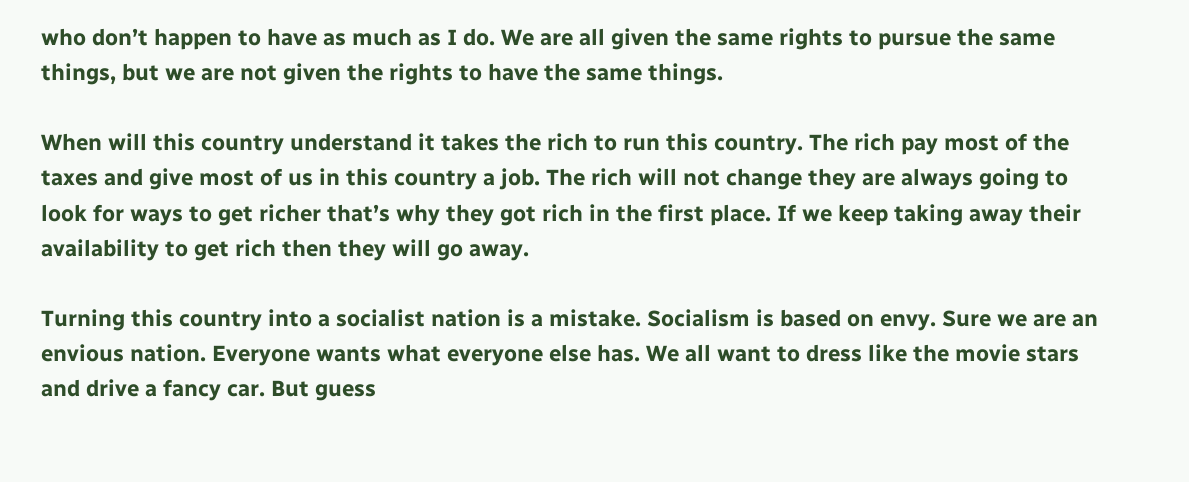who don’t happen to have as much as I do. We are all given the same rights to pursue the same things, but we are not given the rights to have the same things.

When will this country understand it takes the rich to run this country. The rich pay most of the taxes and give most of us in this country a job. The rich will not change they are always going to look for ways to get richer that’s why they got rich in the first place. If we keep taking away their availability to get rich then they will go away.

Turning this country into a socialist nation is a mistake. Socialism is based on envy. Sure we are an envious nation. Everyone wants what everyone else has. We all want to dress like the movie stars and drive a fancy car. But guess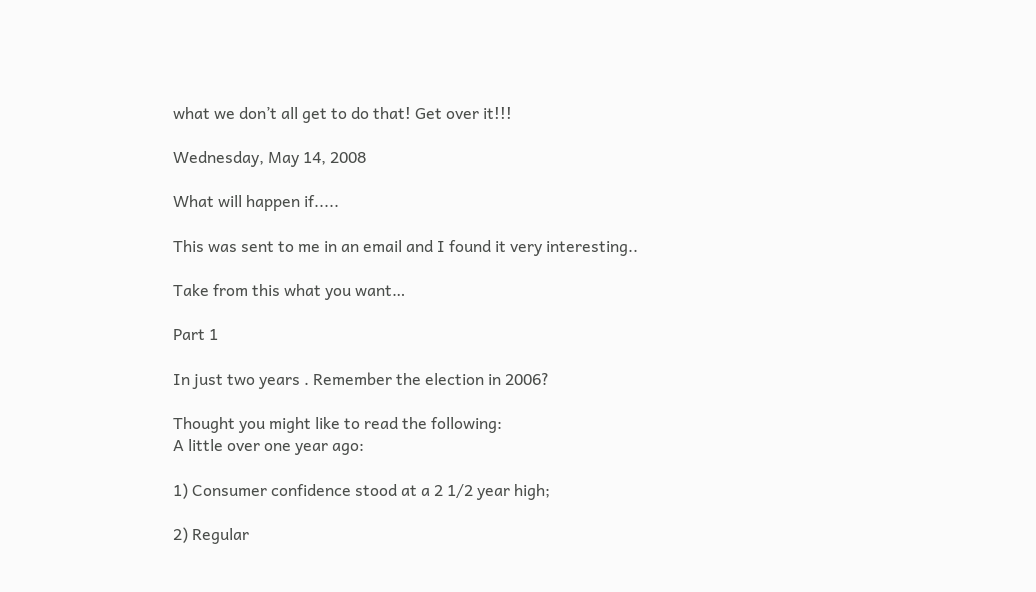what we don’t all get to do that! Get over it!!!

Wednesday, May 14, 2008

What will happen if.....

This was sent to me in an email and I found it very interesting..

Take from this what you want…

Part 1

In just two years . Remember the election in 2006?

Thought you might like to read the following:
A little over one year ago:

1) Consumer confidence stood at a 2 1/2 year high;

2) Regular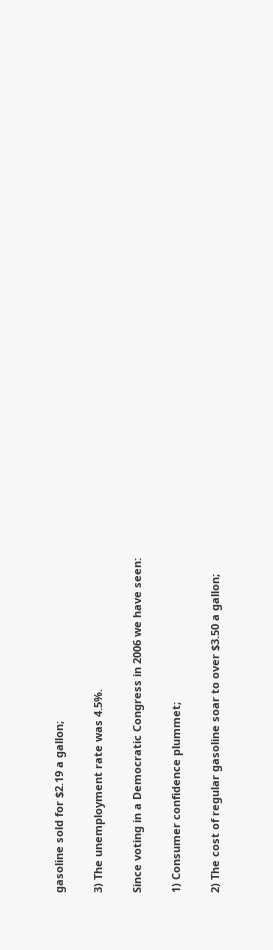gasoline sold for $2.19 a gallon;

3) The unemployment rate was 4.5%.

Since voting in a Democratic Congress in 2006 we have seen:

1) Consumer confidence plummet;

2) The cost of regular gasoline soar to over $3.50 a gallon;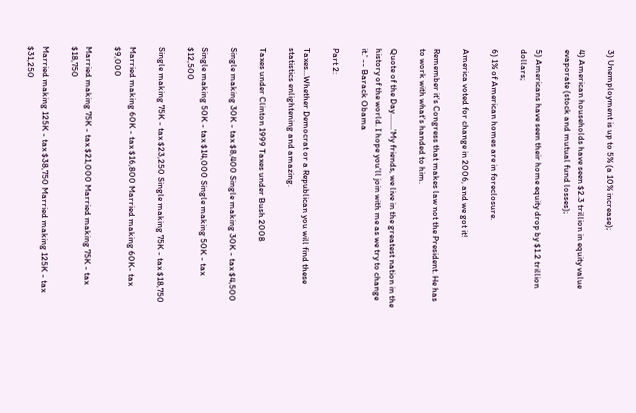3) Unemployment is up to 5% (a 10% increase);

4) American households have seen $2.3 trillion in equity value evaporate (stock and mutual fund losses);

5) Americans have seen their home equity drop by $1.2 trillion dollars;

6) 1% of American homes are in foreclosure.

America voted for change in 2006, and we got it!

Remember it's Congress that makes law not the President. He has to work with what's handed to him.

Quote of the Day........'My friends, we live in the greatest nation in the history of the world. I hope you'll join with me as we try to change it.' -- Barack Obama

Part 2:

Taxes...Whether Democrat or a Republican you will find these statistics enlightening and amazing.

Taxes under Clinton 1999 Taxes under Bush 2008

Single making 30K - tax $8,400 Single making 30K - tax $4,500

Single making 50K - tax $14,000 Single making 50K - tax $12,500

Single making 75K - tax $23,250 Single making 75K - tax $18,750

Married making 60K - tax $16,800 Married making 60K- tax $9,000

Married making 75K - tax $21,000 Married making 75K - tax $18,750

Married making 125K - tax $38,750 Married making 125K - tax $31,250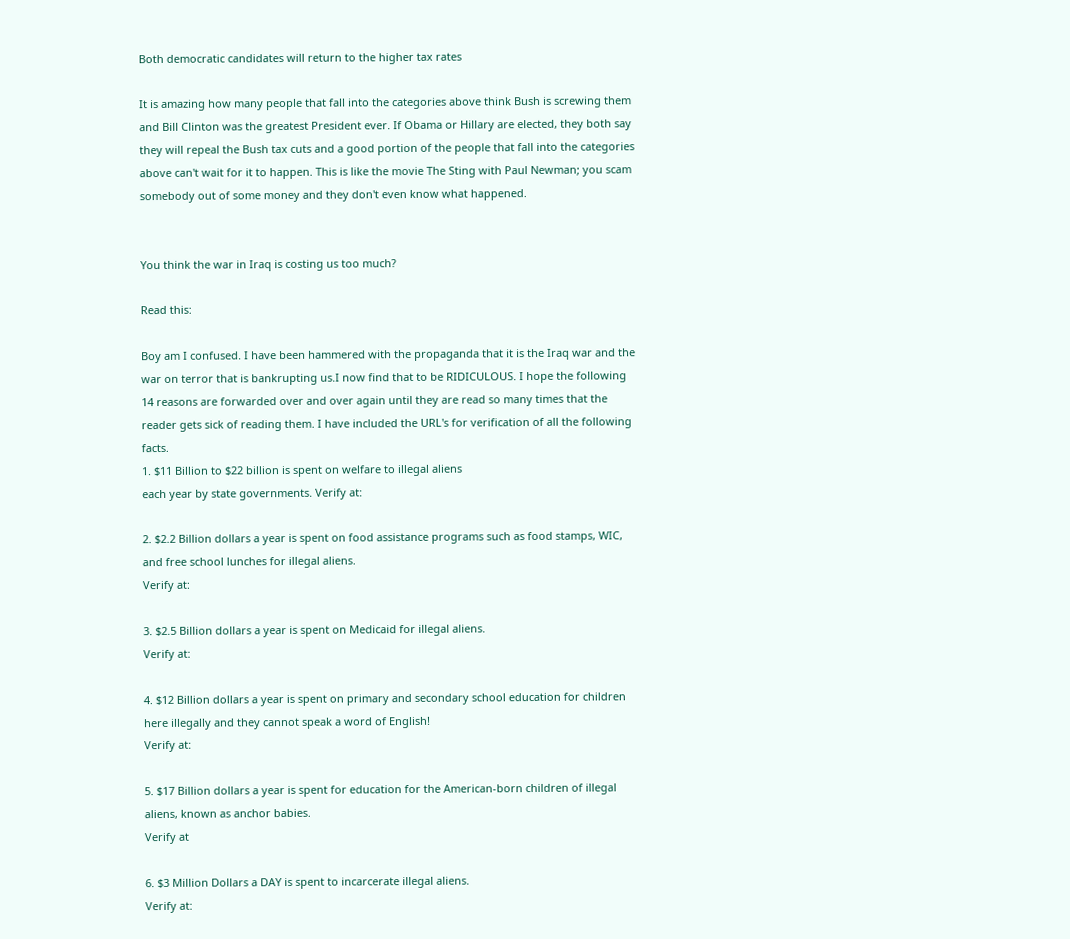Both democratic candidates will return to the higher tax rates

It is amazing how many people that fall into the categories above think Bush is screwing them and Bill Clinton was the greatest President ever. If Obama or Hillary are elected, they both say they will repeal the Bush tax cuts and a good portion of the people that fall into the categories above can't wait for it to happen. This is like the movie The Sting with Paul Newman; you scam somebody out of some money and they don't even know what happened.


You think the war in Iraq is costing us too much?

Read this:

Boy am I confused. I have been hammered with the propaganda that it is the Iraq war and the war on terror that is bankrupting us.I now find that to be RIDICULOUS. I hope the following 14 reasons are forwarded over and over again until they are read so many times that the reader gets sick of reading them. I have included the URL's for verification of all the following facts.
1. $11 Billion to $22 billion is spent on welfare to illegal aliens
each year by state governments. Verify at:

2. $2.2 Billion dollars a year is spent on food assistance programs such as food stamps, WIC, and free school lunches for illegal aliens.
Verify at:

3. $2.5 Billion dollars a year is spent on Medicaid for illegal aliens.
Verify at:

4. $12 Billion dollars a year is spent on primary and secondary school education for children here illegally and they cannot speak a word of English!
Verify at:

5. $17 Billion dollars a year is spent for education for the American-born children of illegal aliens, known as anchor babies.
Verify at

6. $3 Million Dollars a DAY is spent to incarcerate illegal aliens.
Verify at: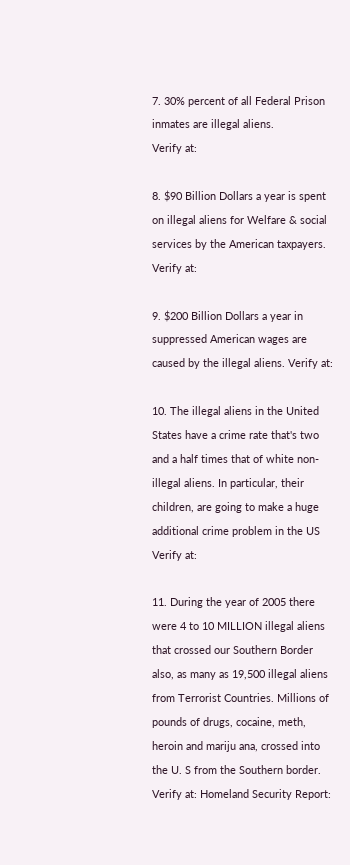7. 30% percent of all Federal Prison inmates are illegal aliens.
Verify at:

8. $90 Billion Dollars a year is spent on illegal aliens for Welfare & social services by the American taxpayers. Verify at:

9. $200 Billion Dollars a year in suppressed American wages are caused by the illegal aliens. Verify at:

10. The illegal aliens in the United States have a crime rate that's two and a half times that of white non-illegal aliens. In particular, their children, are going to make a huge additional crime problem in the US
Verify at:

11. During the year of 2005 there were 4 to 10 MILLION illegal aliens that crossed our Southern Border also, as many as 19,500 illegal aliens from Terrorist Countries. Millions of pounds of drugs, cocaine, meth, heroin and mariju ana, crossed into the U. S from the Southern border.
Verify at: Homeland Security Report: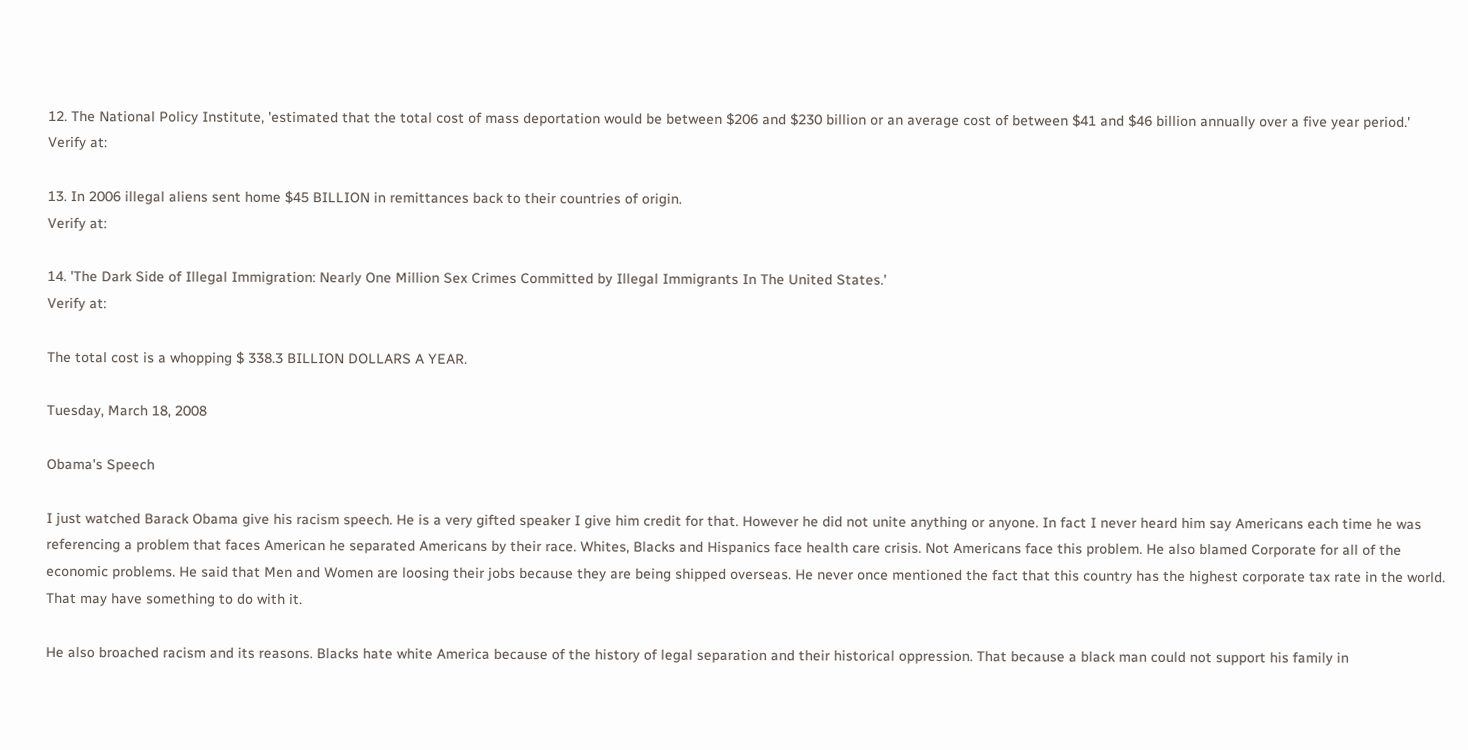12. The National Policy Institute, 'estimated that the total cost of mass deportation would be between $206 and $230 billion or an average cost of between $41 and $46 billion annually over a five year period.'
Verify at:

13. In 2006 illegal aliens sent home $45 BILLION in remittances back to their countries of origin.
Verify at:

14. 'The Dark Side of Illegal Immigration: Nearly One Million Sex Crimes Committed by Illegal Immigrants In The United States.'
Verify at:

The total cost is a whopping $ 338.3 BILLION DOLLARS A YEAR.

Tuesday, March 18, 2008

Obama's Speech

I just watched Barack Obama give his racism speech. He is a very gifted speaker I give him credit for that. However he did not unite anything or anyone. In fact I never heard him say Americans each time he was referencing a problem that faces American he separated Americans by their race. Whites, Blacks and Hispanics face health care crisis. Not Americans face this problem. He also blamed Corporate for all of the economic problems. He said that Men and Women are loosing their jobs because they are being shipped overseas. He never once mentioned the fact that this country has the highest corporate tax rate in the world. That may have something to do with it.

He also broached racism and its reasons. Blacks hate white America because of the history of legal separation and their historical oppression. That because a black man could not support his family in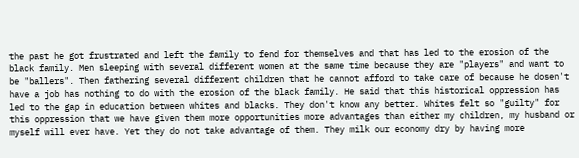the past he got frustrated and left the family to fend for themselves and that has led to the erosion of the black family. Men sleeping with several different women at the same time because they are "players" and want to be "ballers". Then fathering several different children that he cannot afford to take care of because he dosen't have a job has nothing to do with the erosion of the black family. He said that this historical oppression has led to the gap in education between whites and blacks. They don't know any better. Whites felt so "guilty" for this oppression that we have given them more opportunities more advantages than either my children, my husband or myself will ever have. Yet they do not take advantage of them. They milk our economy dry by having more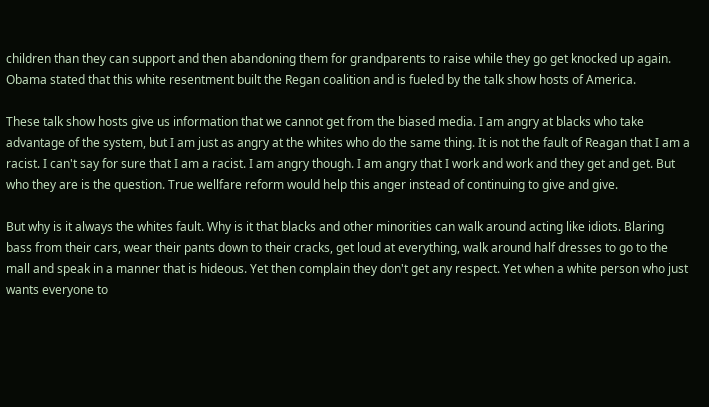children than they can support and then abandoning them for grandparents to raise while they go get knocked up again. Obama stated that this white resentment built the Regan coalition and is fueled by the talk show hosts of America.

These talk show hosts give us information that we cannot get from the biased media. I am angry at blacks who take advantage of the system, but I am just as angry at the whites who do the same thing. It is not the fault of Reagan that I am a racist. I can't say for sure that I am a racist. I am angry though. I am angry that I work and work and they get and get. But who they are is the question. True wellfare reform would help this anger instead of continuing to give and give.

But why is it always the whites fault. Why is it that blacks and other minorities can walk around acting like idiots. Blaring bass from their cars, wear their pants down to their cracks, get loud at everything, walk around half dresses to go to the mall and speak in a manner that is hideous. Yet then complain they don't get any respect. Yet when a white person who just wants everyone to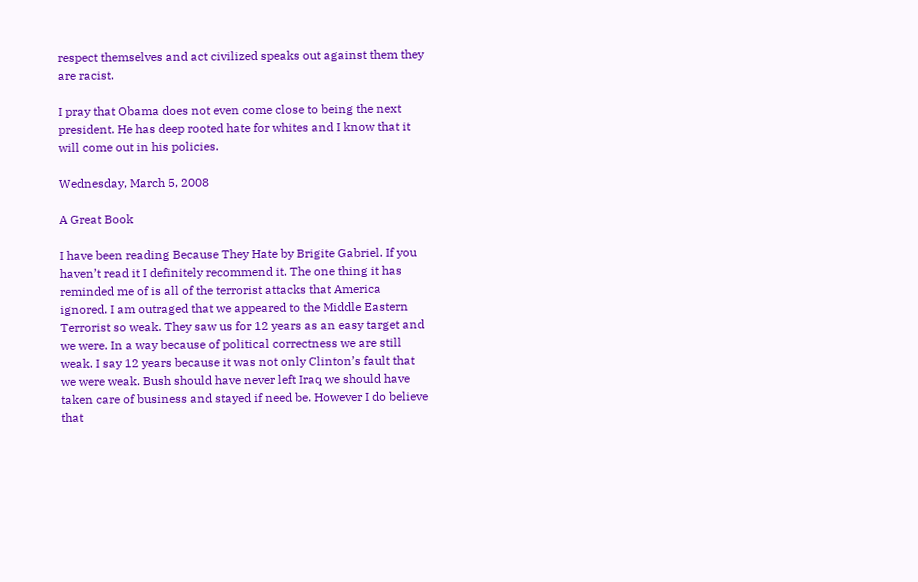respect themselves and act civilized speaks out against them they are racist.

I pray that Obama does not even come close to being the next president. He has deep rooted hate for whites and I know that it will come out in his policies.

Wednesday, March 5, 2008

A Great Book

I have been reading Because They Hate by Brigite Gabriel. If you haven’t read it I definitely recommend it. The one thing it has reminded me of is all of the terrorist attacks that America ignored. I am outraged that we appeared to the Middle Eastern Terrorist so weak. They saw us for 12 years as an easy target and we were. In a way because of political correctness we are still weak. I say 12 years because it was not only Clinton’s fault that we were weak. Bush should have never left Iraq we should have taken care of business and stayed if need be. However I do believe that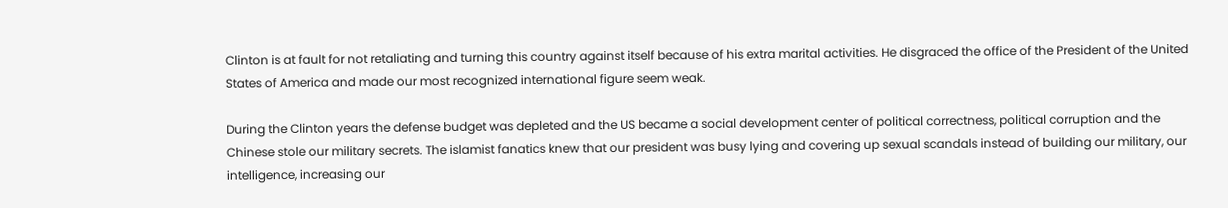Clinton is at fault for not retaliating and turning this country against itself because of his extra marital activities. He disgraced the office of the President of the United States of America and made our most recognized international figure seem weak.

During the Clinton years the defense budget was depleted and the US became a social development center of political correctness, political corruption and the Chinese stole our military secrets. The islamist fanatics knew that our president was busy lying and covering up sexual scandals instead of building our military, our intelligence, increasing our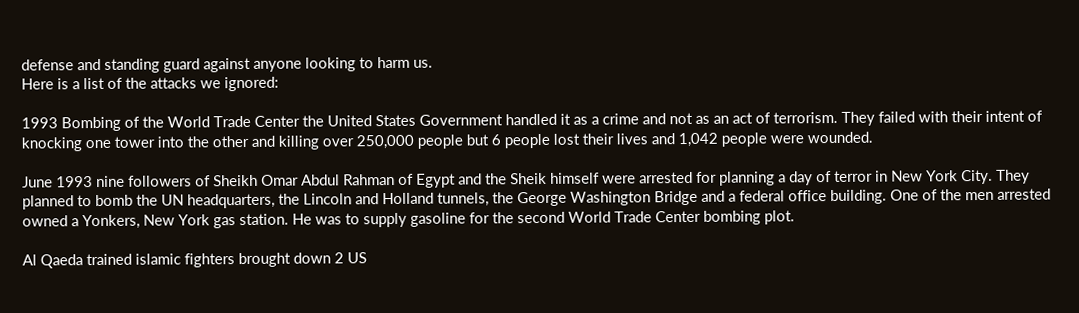defense and standing guard against anyone looking to harm us.
Here is a list of the attacks we ignored:

1993 Bombing of the World Trade Center the United States Government handled it as a crime and not as an act of terrorism. They failed with their intent of knocking one tower into the other and killing over 250,000 people but 6 people lost their lives and 1,042 people were wounded.

June 1993 nine followers of Sheikh Omar Abdul Rahman of Egypt and the Sheik himself were arrested for planning a day of terror in New York City. They planned to bomb the UN headquarters, the Lincoln and Holland tunnels, the George Washington Bridge and a federal office building. One of the men arrested owned a Yonkers, New York gas station. He was to supply gasoline for the second World Trade Center bombing plot.

Al Qaeda trained islamic fighters brought down 2 US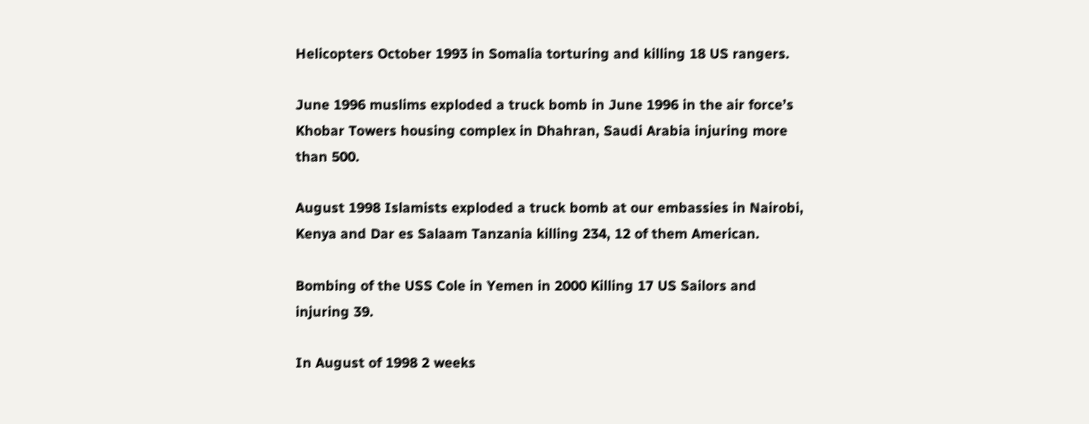Helicopters October 1993 in Somalia torturing and killing 18 US rangers.

June 1996 muslims exploded a truck bomb in June 1996 in the air force’s Khobar Towers housing complex in Dhahran, Saudi Arabia injuring more than 500.

August 1998 Islamists exploded a truck bomb at our embassies in Nairobi, Kenya and Dar es Salaam Tanzania killing 234, 12 of them American.

Bombing of the USS Cole in Yemen in 2000 Killing 17 US Sailors and injuring 39.

In August of 1998 2 weeks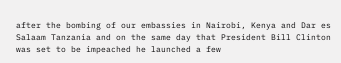after the bombing of our embassies in Nairobi, Kenya and Dar es Salaam Tanzania and on the same day that President Bill Clinton was set to be impeached he launched a few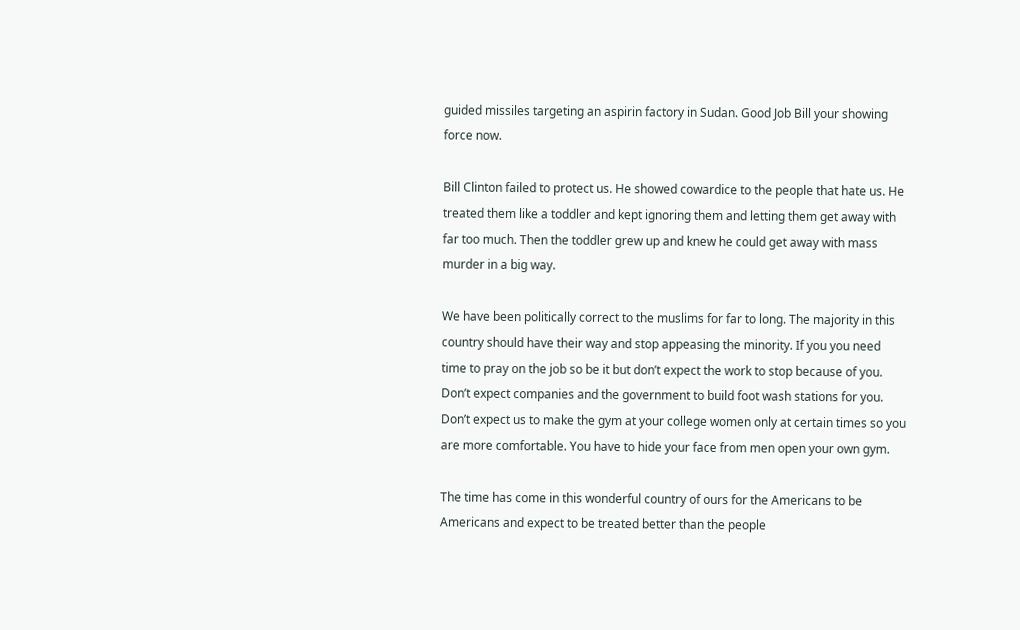guided missiles targeting an aspirin factory in Sudan. Good Job Bill your showing force now.

Bill Clinton failed to protect us. He showed cowardice to the people that hate us. He treated them like a toddler and kept ignoring them and letting them get away with far too much. Then the toddler grew up and knew he could get away with mass murder in a big way.

We have been politically correct to the muslims for far to long. The majority in this country should have their way and stop appeasing the minority. If you you need time to pray on the job so be it but don’t expect the work to stop because of you. Don’t expect companies and the government to build foot wash stations for you. Don’t expect us to make the gym at your college women only at certain times so you are more comfortable. You have to hide your face from men open your own gym.

The time has come in this wonderful country of ours for the Americans to be Americans and expect to be treated better than the people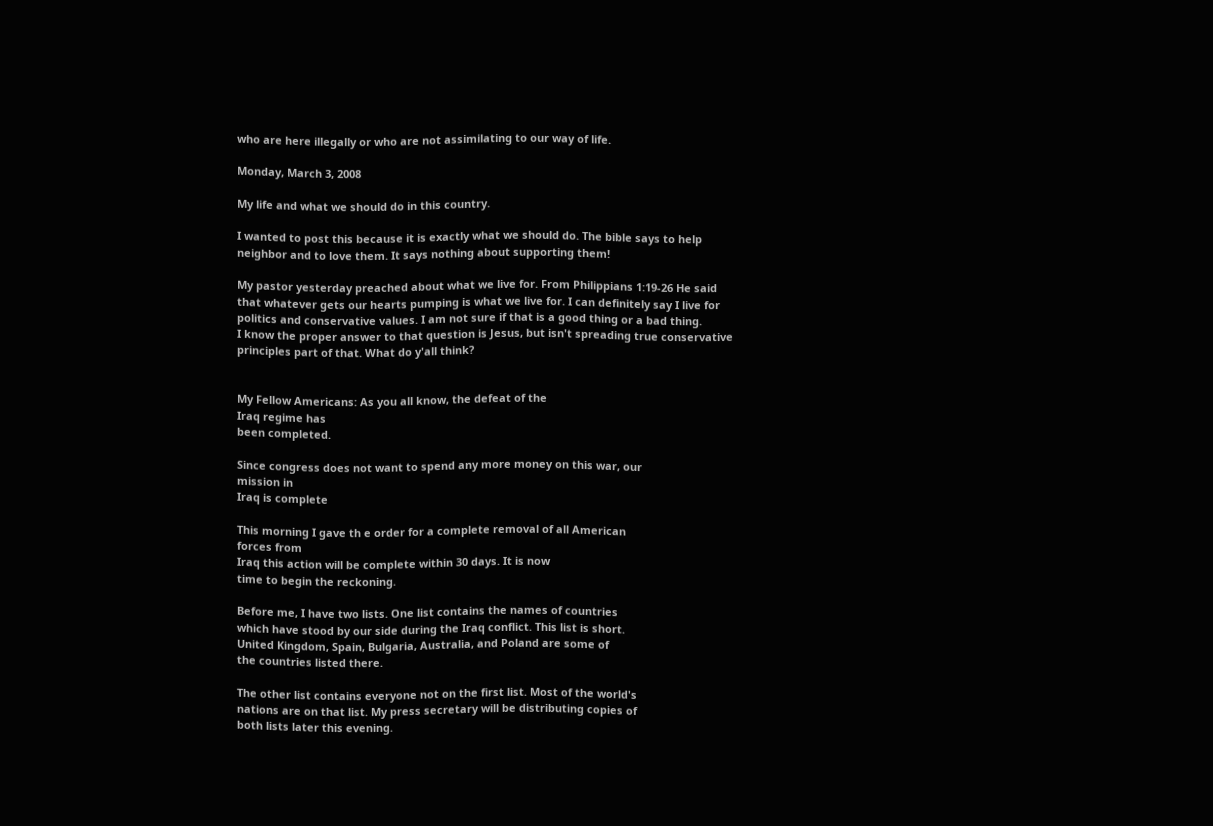who are here illegally or who are not assimilating to our way of life.

Monday, March 3, 2008

My life and what we should do in this country.

I wanted to post this because it is exactly what we should do. The bible says to help
neighbor and to love them. It says nothing about supporting them!

My pastor yesterday preached about what we live for. From Philippians 1:19-26 He said
that whatever gets our hearts pumping is what we live for. I can definitely say I live for
politics and conservative values. I am not sure if that is a good thing or a bad thing.
I know the proper answer to that question is Jesus, but isn't spreading true conservative
principles part of that. What do y'all think?


My Fellow Americans: As you all know, the defeat of the
Iraq regime has
been completed.

Since congress does not want to spend any more money on this war, our
mission in
Iraq is complete

This morning I gave th e order for a complete removal of all American
forces from
Iraq this action will be complete within 30 days. It is now
time to begin the reckoning.

Before me, I have two lists. One list contains the names of countries
which have stood by our side during the Iraq conflict. This list is short.
United Kingdom, Spain, Bulgaria, Australia, and Poland are some of
the countries listed there.

The other list contains everyone not on the first list. Most of the world's
nations are on that list. My press secretary will be distributing copies of
both lists later this evening.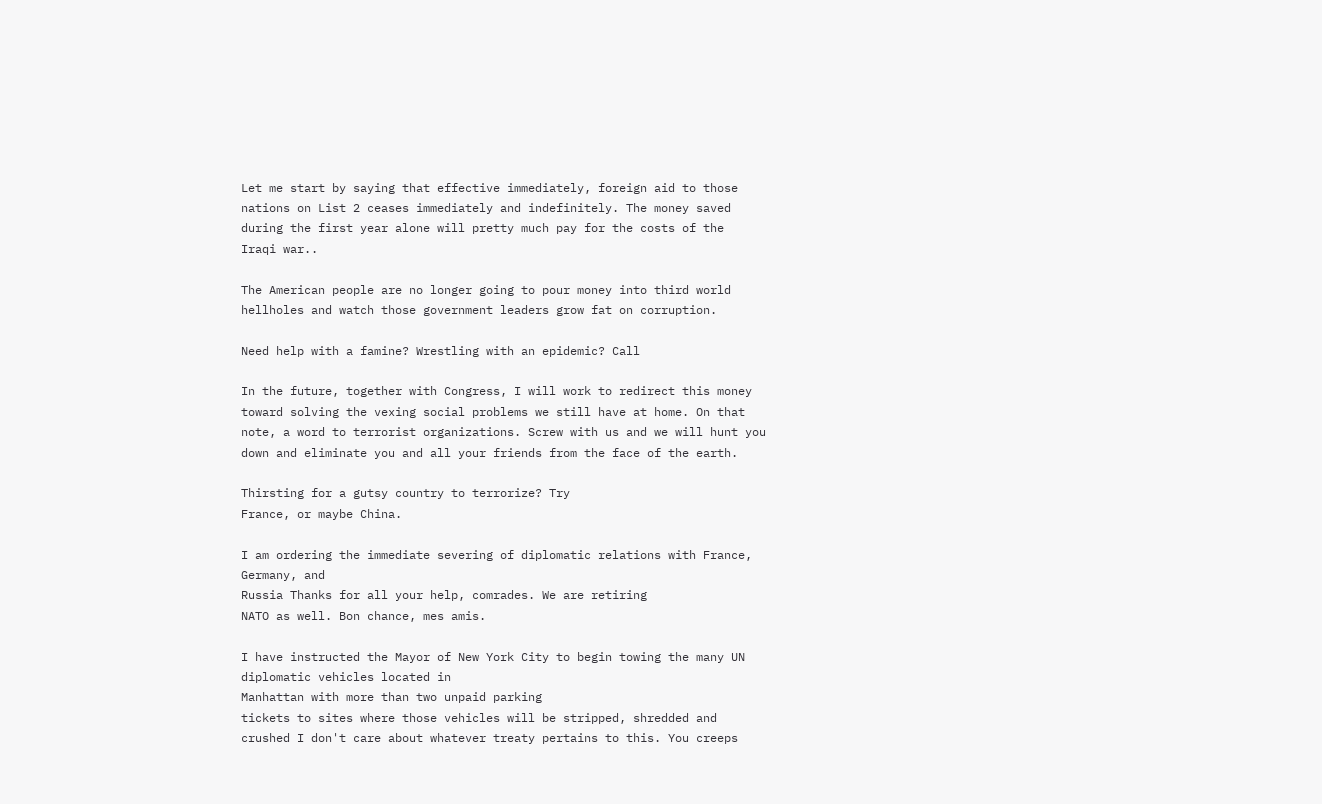Let me start by saying that effective immediately, foreign aid to those
nations on List 2 ceases immediately and indefinitely. The money saved
during the first year alone will pretty much pay for the costs of the
Iraqi war..

The American people are no longer going to pour money into third world
hellholes and watch those government leaders grow fat on corruption.

Need help with a famine? Wrestling with an epidemic? Call

In the future, together with Congress, I will work to redirect this money
toward solving the vexing social problems we still have at home. On that
note, a word to terrorist organizations. Screw with us and we will hunt you
down and eliminate you and all your friends from the face of the earth.

Thirsting for a gutsy country to terrorize? Try
France, or maybe China.

I am ordering the immediate severing of diplomatic relations with France,
Germany, and
Russia Thanks for all your help, comrades. We are retiring
NATO as well. Bon chance, mes amis.

I have instructed the Mayor of New York City to begin towing the many UN
diplomatic vehicles located in
Manhattan with more than two unpaid parking
tickets to sites where those vehicles will be stripped, shredded and
crushed I don't care about whatever treaty pertains to this. You creeps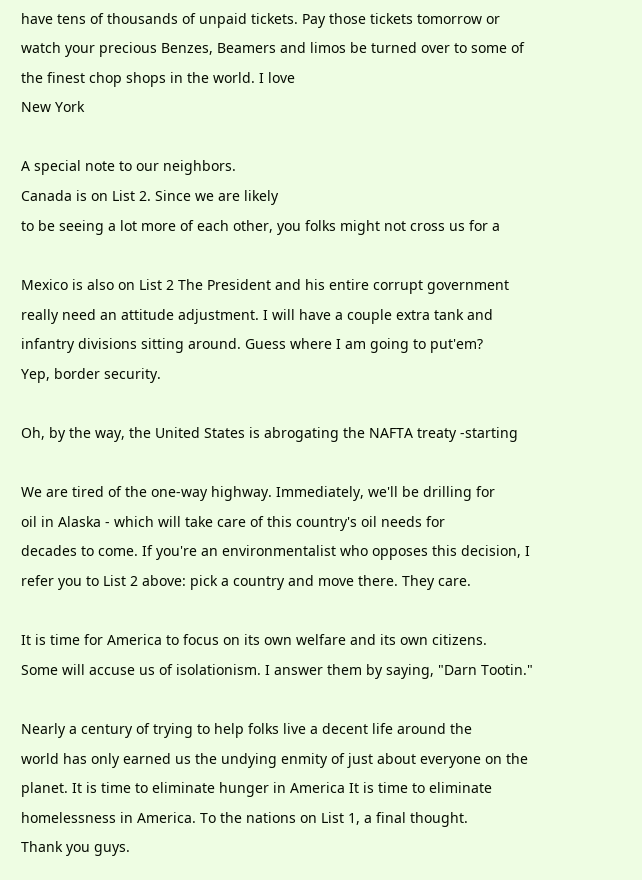have tens of thousands of unpaid tickets. Pay those tickets tomorrow or
watch your precious Benzes, Beamers and limos be turned over to some of
the finest chop shops in the world. I love
New York

A special note to our neighbors.
Canada is on List 2. Since we are likely
to be seeing a lot more of each other, you folks might not cross us for a

Mexico is also on List 2 The President and his entire corrupt government
really need an attitude adjustment. I will have a couple extra tank and
infantry divisions sitting around. Guess where I am going to put'em?
Yep, border security.

Oh, by the way, the United States is abrogating the NAFTA treaty -starting

We are tired of the one-way highway. Immediately, we'll be drilling for
oil in Alaska - which will take care of this country's oil needs for
decades to come. If you're an environmentalist who opposes this decision, I
refer you to List 2 above: pick a country and move there. They care.

It is time for America to focus on its own welfare and its own citizens.
Some will accuse us of isolationism. I answer them by saying, "Darn Tootin."

Nearly a century of trying to help folks live a decent life around the
world has only earned us the undying enmity of just about everyone on the
planet. It is time to eliminate hunger in America It is time to eliminate
homelessness in America. To the nations on List 1, a final thought.
Thank you guys.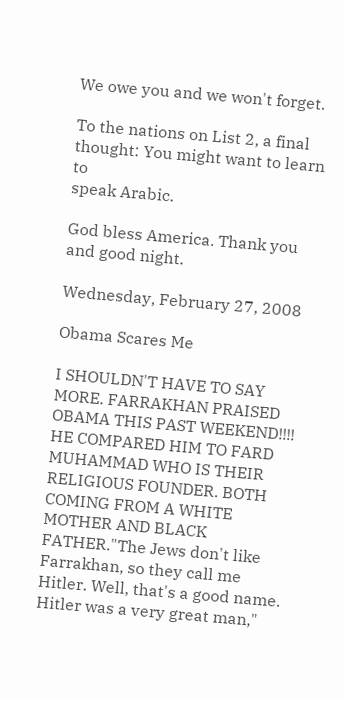We owe you and we won't forget.

To the nations on List 2, a final thought: You might want to learn to
speak Arabic.

God bless America. Thank you and good night.

Wednesday, February 27, 2008

Obama Scares Me

I SHOULDN'T HAVE TO SAY MORE. FARRAKHAN PRAISED OBAMA THIS PAST WEEKEND!!!! HE COMPARED HIM TO FARD MUHAMMAD WHO IS THEIR RELIGIOUS FOUNDER. BOTH COMING FROM A WHITE MOTHER AND BLACK FATHER."The Jews don't like Farrakhan, so they call me Hitler. Well, that's a good name. Hitler was a very great man,"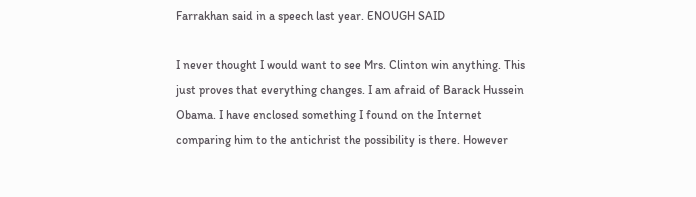Farrakhan said in a speech last year. ENOUGH SAID

I never thought I would want to see Mrs. Clinton win anything. This just proves that everything changes. I am afraid of Barack Hussein Obama. I have enclosed something I found on the Internet comparing him to the antichrist the possibility is there. However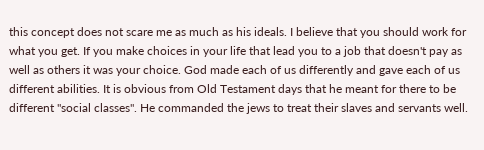this concept does not scare me as much as his ideals. I believe that you should work for what you get. If you make choices in your life that lead you to a job that doesn't pay as well as others it was your choice. God made each of us differently and gave each of us different abilities. It is obvious from Old Testament days that he meant for there to be different "social classes". He commanded the jews to treat their slaves and servants well.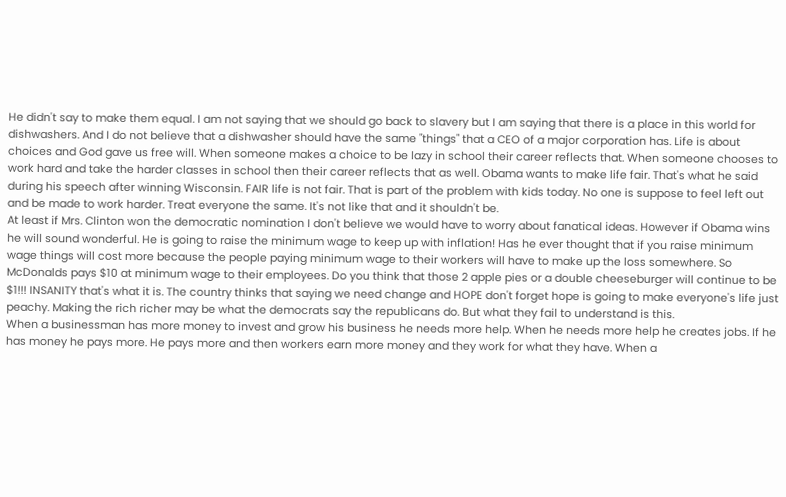He didn't say to make them equal. I am not saying that we should go back to slavery but I am saying that there is a place in this world for dishwashers. And I do not believe that a dishwasher should have the same "things" that a CEO of a major corporation has. Life is about choices and God gave us free will. When someone makes a choice to be lazy in school their career reflects that. When someone chooses to work hard and take the harder classes in school then their career reflects that as well. Obama wants to make life fair. That's what he said during his speech after winning Wisconsin. FAIR life is not fair. That is part of the problem with kids today. No one is suppose to feel left out and be made to work harder. Treat everyone the same. It's not like that and it shouldn't be.
At least if Mrs. Clinton won the democratic nomination I don't believe we would have to worry about fanatical ideas. However if Obama wins he will sound wonderful. He is going to raise the minimum wage to keep up with inflation! Has he ever thought that if you raise minimum wage things will cost more because the people paying minimum wage to their workers will have to make up the loss somewhere. So McDonalds pays $10 at minimum wage to their employees. Do you think that those 2 apple pies or a double cheeseburger will continue to be $1!!! INSANITY that's what it is. The country thinks that saying we need change and HOPE don't forget hope is going to make everyone's life just peachy. Making the rich richer may be what the democrats say the republicans do. But what they fail to understand is this.
When a businessman has more money to invest and grow his business he needs more help. When he needs more help he creates jobs. If he has money he pays more. He pays more and then workers earn more money and they work for what they have. When a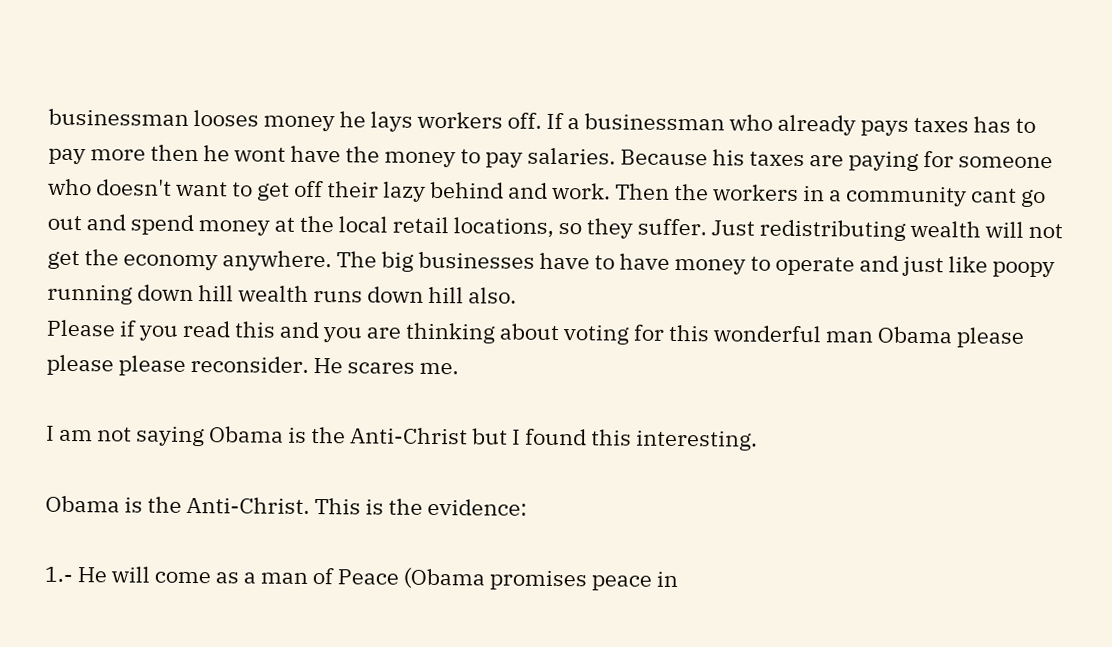businessman looses money he lays workers off. If a businessman who already pays taxes has to pay more then he wont have the money to pay salaries. Because his taxes are paying for someone who doesn't want to get off their lazy behind and work. Then the workers in a community cant go out and spend money at the local retail locations, so they suffer. Just redistributing wealth will not get the economy anywhere. The big businesses have to have money to operate and just like poopy running down hill wealth runs down hill also.
Please if you read this and you are thinking about voting for this wonderful man Obama please please please reconsider. He scares me.

I am not saying Obama is the Anti-Christ but I found this interesting.

Obama is the Anti-Christ. This is the evidence:

1.- He will come as a man of Peace (Obama promises peace in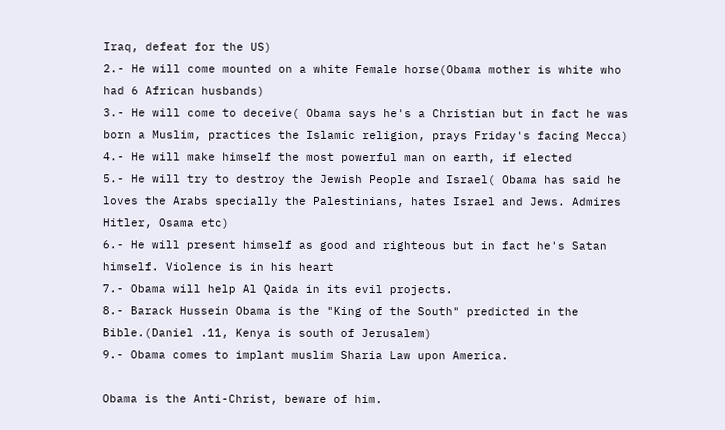Iraq, defeat for the US)
2.- He will come mounted on a white Female horse(Obama mother is white who had 6 African husbands)
3.- He will come to deceive( Obama says he's a Christian but in fact he was born a Muslim, practices the Islamic religion, prays Friday's facing Mecca)
4.- He will make himself the most powerful man on earth, if elected
5.- He will try to destroy the Jewish People and Israel( Obama has said he loves the Arabs specially the Palestinians, hates Israel and Jews. Admires Hitler, Osama etc)
6.- He will present himself as good and righteous but in fact he's Satan himself. Violence is in his heart
7.- Obama will help Al Qaida in its evil projects.
8.- Barack Hussein Obama is the "King of the South" predicted in the Bible.(Daniel .11, Kenya is south of Jerusalem)
9.- Obama comes to implant muslim Sharia Law upon America.

Obama is the Anti-Christ, beware of him.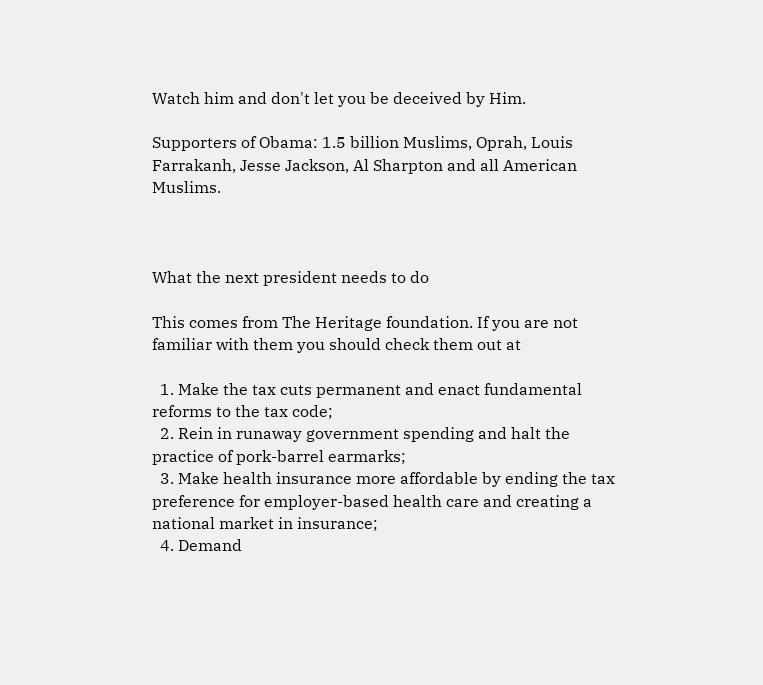Watch him and don't let you be deceived by Him.

Supporters of Obama: 1.5 billion Muslims, Oprah, Louis Farrakanh, Jesse Jackson, Al Sharpton and all American Muslims.



What the next president needs to do

This comes from The Heritage foundation. If you are not familiar with them you should check them out at

  1. Make the tax cuts permanent and enact fundamental reforms to the tax code;
  2. Rein in runaway government spending and halt the practice of pork-barrel earmarks;
  3. Make health insurance more affordable by ending the tax preference for employer-based health care and creating a national market in insurance;
  4. Demand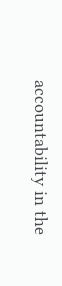accountability in the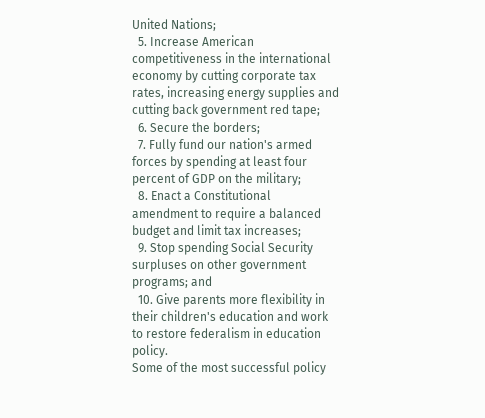United Nations;
  5. Increase American competitiveness in the international economy by cutting corporate tax rates, increasing energy supplies and cutting back government red tape;
  6. Secure the borders;
  7. Fully fund our nation's armed forces by spending at least four percent of GDP on the military;
  8. Enact a Constitutional amendment to require a balanced budget and limit tax increases;
  9. Stop spending Social Security surpluses on other government programs; and
  10. Give parents more flexibility in their children's education and work to restore federalism in education policy.
Some of the most successful policy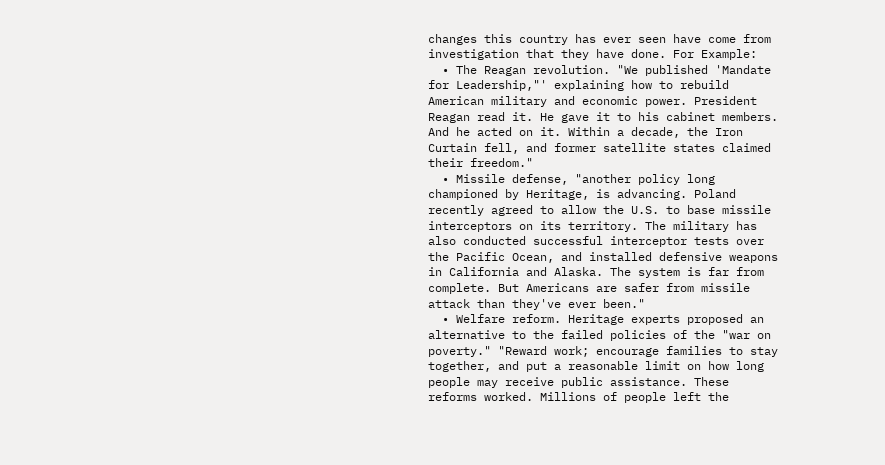changes this country has ever seen have come from investigation that they have done. For Example:
  • The Reagan revolution. "We published 'Mandate for Leadership,"' explaining how to rebuild American military and economic power. President Reagan read it. He gave it to his cabinet members. And he acted on it. Within a decade, the Iron Curtain fell, and former satellite states claimed their freedom."
  • Missile defense, "another policy long championed by Heritage, is advancing. Poland recently agreed to allow the U.S. to base missile interceptors on its territory. The military has also conducted successful interceptor tests over the Pacific Ocean, and installed defensive weapons in California and Alaska. The system is far from complete. But Americans are safer from missile attack than they've ever been."
  • Welfare reform. Heritage experts proposed an alternative to the failed policies of the "war on poverty." "Reward work; encourage families to stay together, and put a reasonable limit on how long people may receive public assistance. These reforms worked. Millions of people left the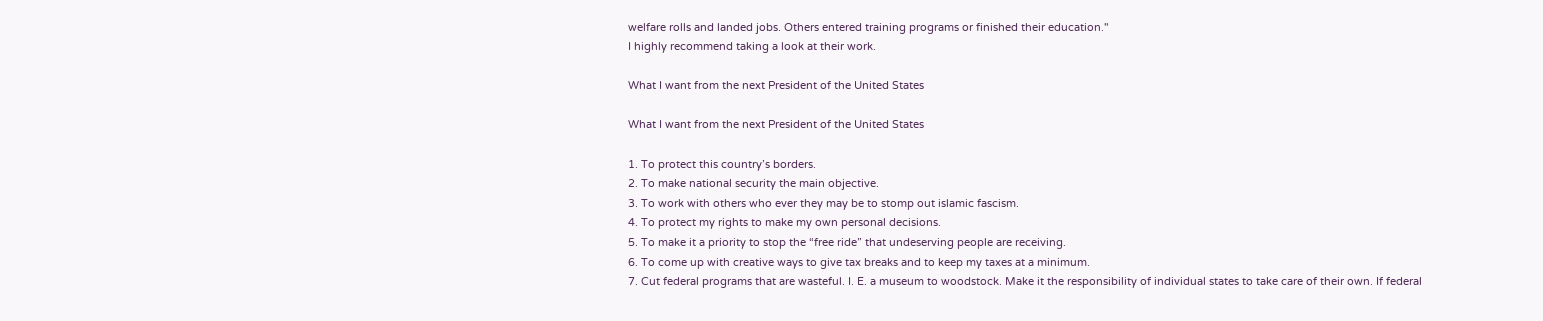welfare rolls and landed jobs. Others entered training programs or finished their education."
I highly recommend taking a look at their work.

What I want from the next President of the United States

What I want from the next President of the United States

1. To protect this country’s borders.
2. To make national security the main objective.
3. To work with others who ever they may be to stomp out islamic fascism.
4. To protect my rights to make my own personal decisions.
5. To make it a priority to stop the “free ride” that undeserving people are receiving.
6. To come up with creative ways to give tax breaks and to keep my taxes at a minimum.
7. Cut federal programs that are wasteful. I. E. a museum to woodstock. Make it the responsibility of individual states to take care of their own. If federal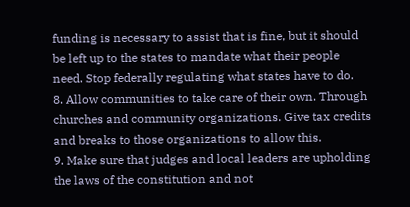funding is necessary to assist that is fine, but it should be left up to the states to mandate what their people need. Stop federally regulating what states have to do.
8. Allow communities to take care of their own. Through churches and community organizations. Give tax credits and breaks to those organizations to allow this.
9. Make sure that judges and local leaders are upholding the laws of the constitution and not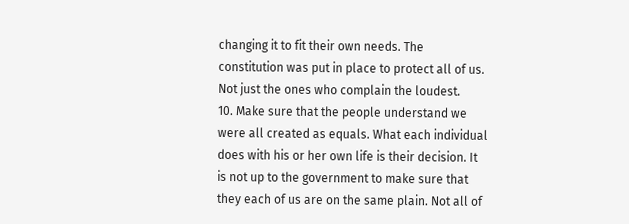changing it to fit their own needs. The constitution was put in place to protect all of us. Not just the ones who complain the loudest.
10. Make sure that the people understand we were all created as equals. What each individual does with his or her own life is their decision. It is not up to the government to make sure that they each of us are on the same plain. Not all of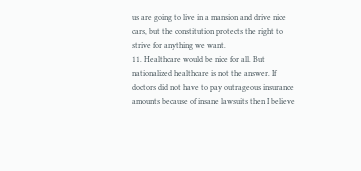us are going to live in a mansion and drive nice cars, but the constitution protects the right to strive for anything we want.
11. Healthcare would be nice for all. But nationalized healthcare is not the answer. If doctors did not have to pay outrageous insurance amounts because of insane lawsuits then I believe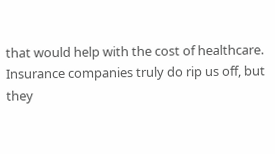that would help with the cost of healthcare. Insurance companies truly do rip us off, but they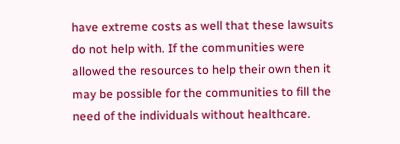have extreme costs as well that these lawsuits do not help with. If the communities were allowed the resources to help their own then it may be possible for the communities to fill the need of the individuals without healthcare.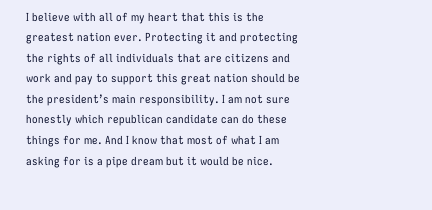I believe with all of my heart that this is the greatest nation ever. Protecting it and protecting the rights of all individuals that are citizens and work and pay to support this great nation should be the president’s main responsibility. I am not sure honestly which republican candidate can do these things for me. And I know that most of what I am asking for is a pipe dream but it would be nice.